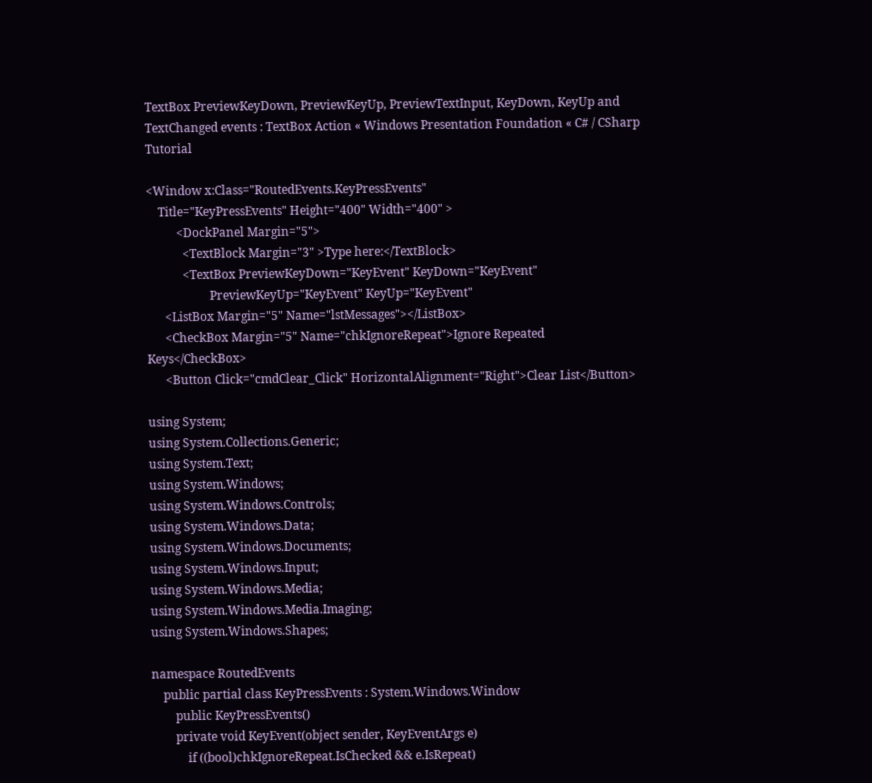TextBox PreviewKeyDown, PreviewKeyUp, PreviewTextInput, KeyDown, KeyUp and TextChanged events : TextBox Action « Windows Presentation Foundation « C# / CSharp Tutorial

<Window x:Class="RoutedEvents.KeyPressEvents"
    Title="KeyPressEvents" Height="400" Width="400" >
          <DockPanel Margin="5">
            <TextBlock Margin="3" >Type here:</TextBlock>
            <TextBox PreviewKeyDown="KeyEvent" KeyDown="KeyEvent"
                     PreviewKeyUp="KeyEvent" KeyUp="KeyEvent"
      <ListBox Margin="5" Name="lstMessages"></ListBox>
      <CheckBox Margin="5" Name="chkIgnoreRepeat">Ignore Repeated Keys</CheckBox>
      <Button Click="cmdClear_Click" HorizontalAlignment="Right">Clear List</Button>

using System;
using System.Collections.Generic;
using System.Text;
using System.Windows;
using System.Windows.Controls;
using System.Windows.Data;
using System.Windows.Documents;
using System.Windows.Input;
using System.Windows.Media;
using System.Windows.Media.Imaging;
using System.Windows.Shapes;

namespace RoutedEvents
    public partial class KeyPressEvents : System.Windows.Window
        public KeyPressEvents()
        private void KeyEvent(object sender, KeyEventArgs e)
            if ((bool)chkIgnoreRepeat.IsChecked && e.IsRepeat)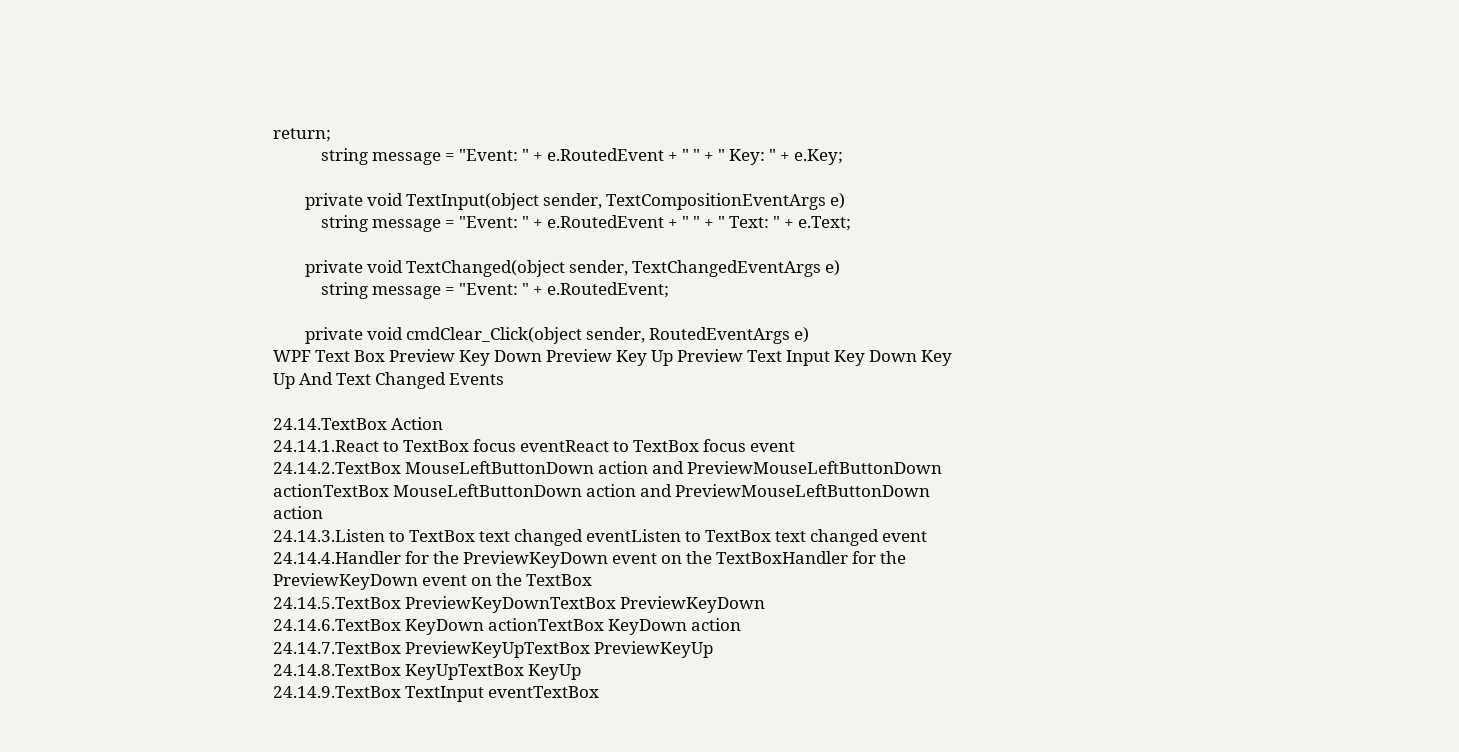return;
            string message = "Event: " + e.RoutedEvent + " " + " Key: " + e.Key;

        private void TextInput(object sender, TextCompositionEventArgs e)
            string message = "Event: " + e.RoutedEvent + " " + " Text: " + e.Text;

        private void TextChanged(object sender, TextChangedEventArgs e)
            string message = "Event: " + e.RoutedEvent;

        private void cmdClear_Click(object sender, RoutedEventArgs e)
WPF Text Box Preview Key Down Preview Key Up Preview Text Input Key Down Key Up And Text Changed Events

24.14.TextBox Action
24.14.1.React to TextBox focus eventReact to TextBox focus event
24.14.2.TextBox MouseLeftButtonDown action and PreviewMouseLeftButtonDown actionTextBox MouseLeftButtonDown action and PreviewMouseLeftButtonDown action
24.14.3.Listen to TextBox text changed eventListen to TextBox text changed event
24.14.4.Handler for the PreviewKeyDown event on the TextBoxHandler for the PreviewKeyDown event on the TextBox
24.14.5.TextBox PreviewKeyDownTextBox PreviewKeyDown
24.14.6.TextBox KeyDown actionTextBox KeyDown action
24.14.7.TextBox PreviewKeyUpTextBox PreviewKeyUp
24.14.8.TextBox KeyUpTextBox KeyUp
24.14.9.TextBox TextInput eventTextBox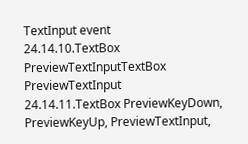TextInput event
24.14.10.TextBox PreviewTextInputTextBox PreviewTextInput
24.14.11.TextBox PreviewKeyDown, PreviewKeyUp, PreviewTextInput,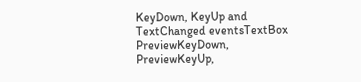KeyDown, KeyUp and TextChanged eventsTextBox PreviewKeyDown, PreviewKeyUp,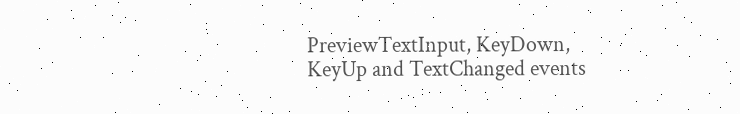PreviewTextInput, KeyDown, KeyUp and TextChanged events